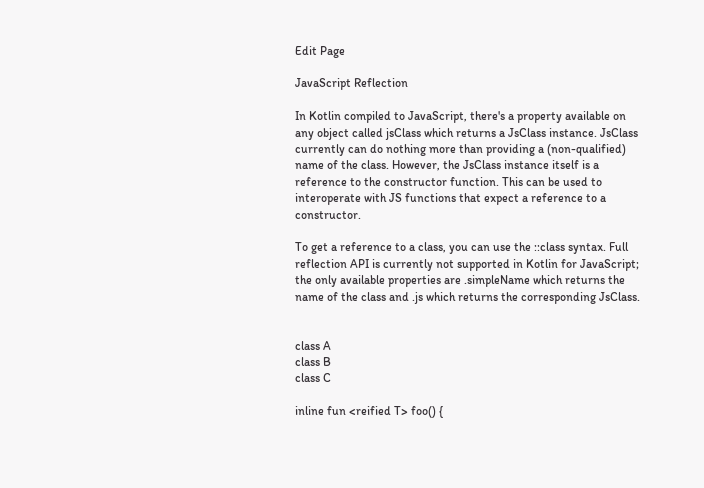Edit Page

JavaScript Reflection

In Kotlin compiled to JavaScript, there's a property available on any object called jsClass which returns a JsClass instance. JsClass currently can do nothing more than providing a (non-qualified) name of the class. However, the JsClass instance itself is a reference to the constructor function. This can be used to interoperate with JS functions that expect a reference to a constructor.

To get a reference to a class, you can use the ::class syntax. Full reflection API is currently not supported in Kotlin for JavaScript; the only available properties are .simpleName which returns the name of the class and .js which returns the corresponding JsClass.


class A
class B
class C

inline fun <reified T> foo() {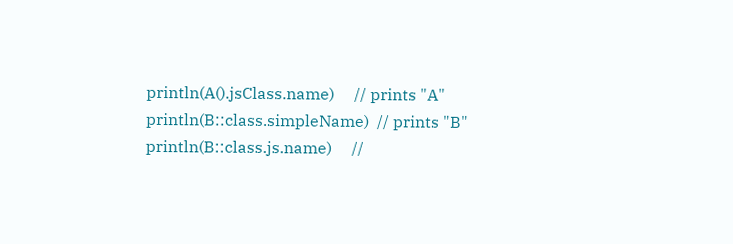println(A().jsClass.name)     // prints "A"
println(B::class.simpleName)  // prints "B"
println(B::class.js.name)     //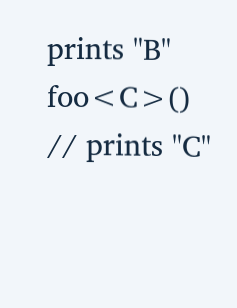prints "B"
foo<C>()                      // prints "C"